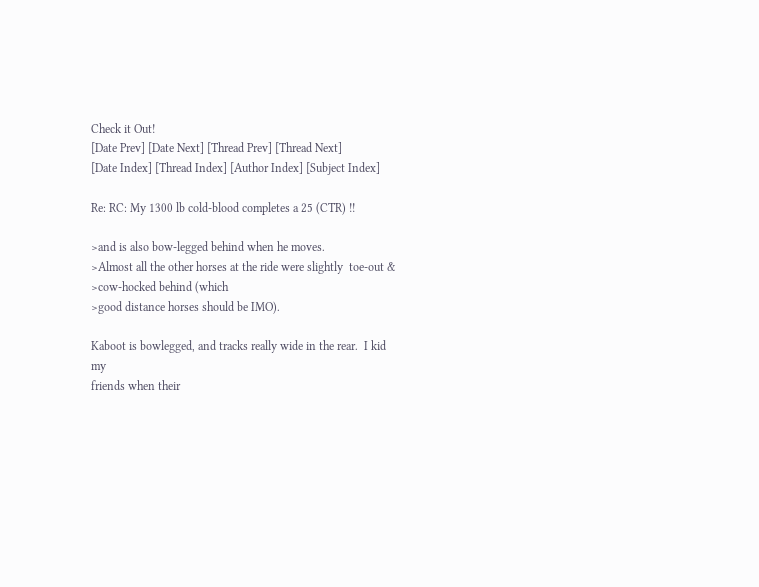Check it Out!
[Date Prev] [Date Next] [Thread Prev] [Thread Next]
[Date Index] [Thread Index] [Author Index] [Subject Index]

Re: RC: My 1300 lb cold-blood completes a 25 (CTR) !!

>and is also bow-legged behind when he moves.
>Almost all the other horses at the ride were slightly  toe-out &
>cow-hocked behind (which
>good distance horses should be IMO).

Kaboot is bowlegged, and tracks really wide in the rear.  I kid my
friends when their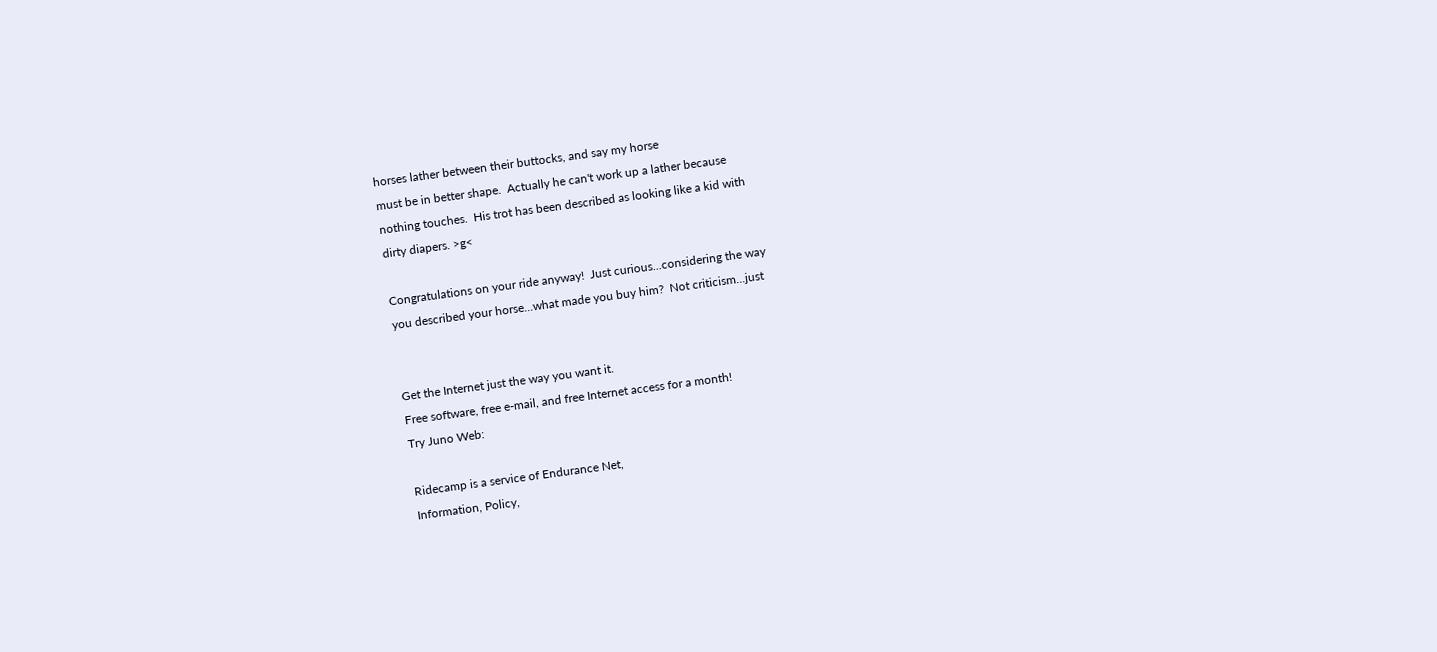horses lather between their buttocks, and say my horse
must be in better shape.  Actually he can't work up a lather because
nothing touches.  His trot has been described as looking like a kid with
dirty diapers. >g<

Congratulations on your ride anyway!  Just curious...considering the way
you described your horse...what made you buy him?  Not criticism...just


Get the Internet just the way you want it.
Free software, free e-mail, and free Internet access for a month!
Try Juno Web:

Ridecamp is a service of Endurance Net,
Information, Policy,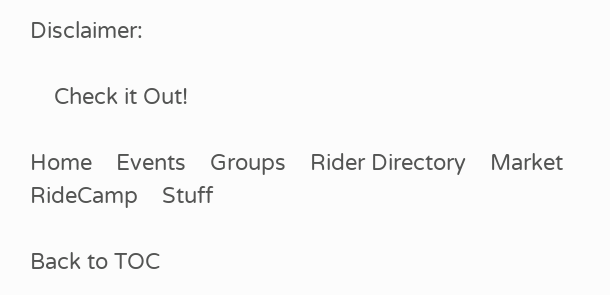Disclaimer:

    Check it Out!

Home    Events    Groups    Rider Directory    Market    RideCamp    Stuff

Back to TOC